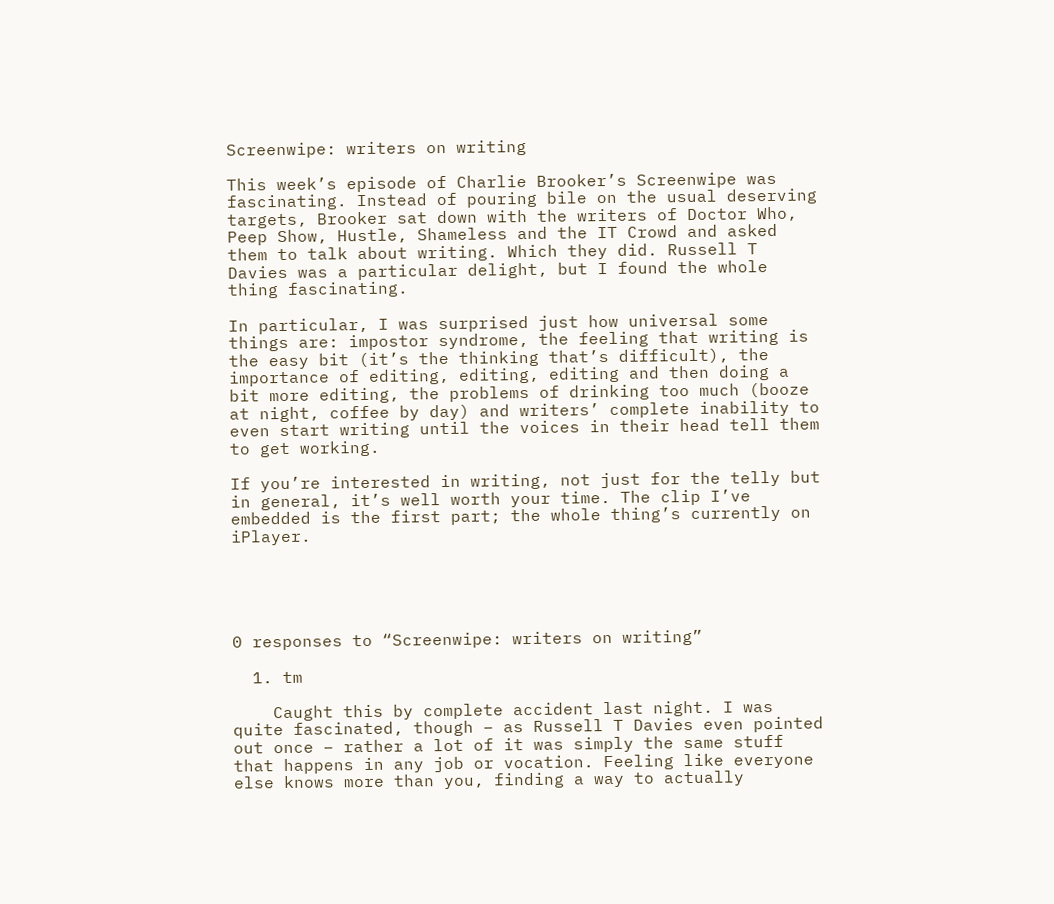Screenwipe: writers on writing

This week’s episode of Charlie Brooker’s Screenwipe was fascinating. Instead of pouring bile on the usual deserving targets, Brooker sat down with the writers of Doctor Who, Peep Show, Hustle, Shameless and the IT Crowd and asked them to talk about writing. Which they did. Russell T Davies was a particular delight, but I found the whole thing fascinating.

In particular, I was surprised just how universal some things are: impostor syndrome, the feeling that writing is the easy bit (it’s the thinking that’s difficult), the importance of editing, editing, editing and then doing a bit more editing, the problems of drinking too much (booze at night, coffee by day) and writers’ complete inability to even start writing until the voices in their head tell them to get working.

If you’re interested in writing, not just for the telly but in general, it’s well worth your time. The clip I’ve embedded is the first part; the whole thing’s currently on iPlayer.





0 responses to “Screenwipe: writers on writing”

  1. tm

    Caught this by complete accident last night. I was quite fascinated, though – as Russell T Davies even pointed out once – rather a lot of it was simply the same stuff that happens in any job or vocation. Feeling like everyone else knows more than you, finding a way to actually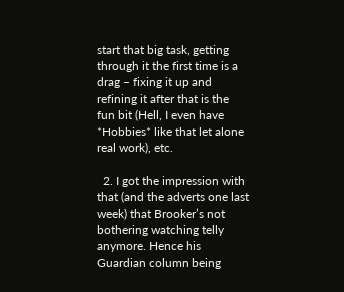start that big task, getting through it the first time is a drag – fixing it up and refining it after that is the fun bit (Hell, I even have *Hobbies* like that let alone real work), etc.

  2. I got the impression with that (and the adverts one last week) that Brooker’s not bothering watching telly anymore. Hence his Guardian column being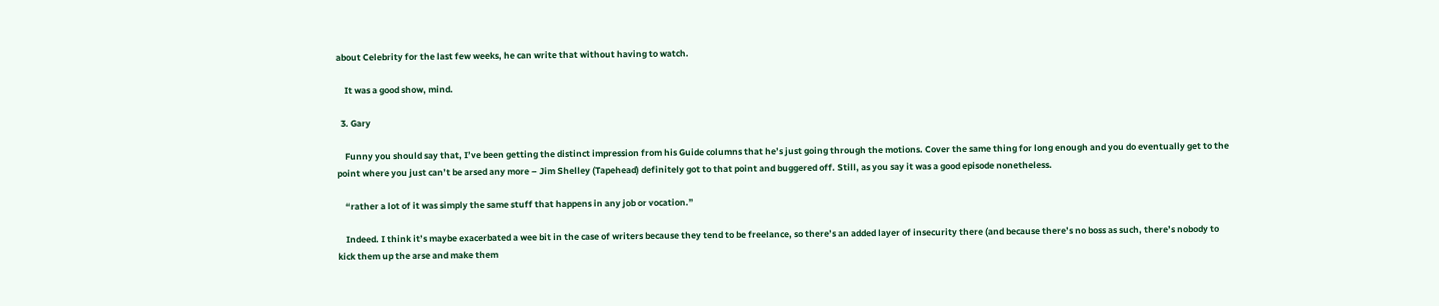about Celebrity for the last few weeks, he can write that without having to watch.

    It was a good show, mind.

  3. Gary

    Funny you should say that, I’ve been getting the distinct impression from his Guide columns that he’s just going through the motions. Cover the same thing for long enough and you do eventually get to the point where you just can’t be arsed any more – Jim Shelley (Tapehead) definitely got to that point and buggered off. Still, as you say it was a good episode nonetheless.

    “rather a lot of it was simply the same stuff that happens in any job or vocation.”

    Indeed. I think it’s maybe exacerbated a wee bit in the case of writers because they tend to be freelance, so there’s an added layer of insecurity there (and because there’s no boss as such, there’s nobody to kick them up the arse and make them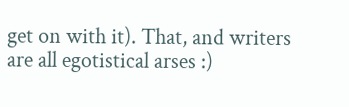get on with it). That, and writers are all egotistical arses :)